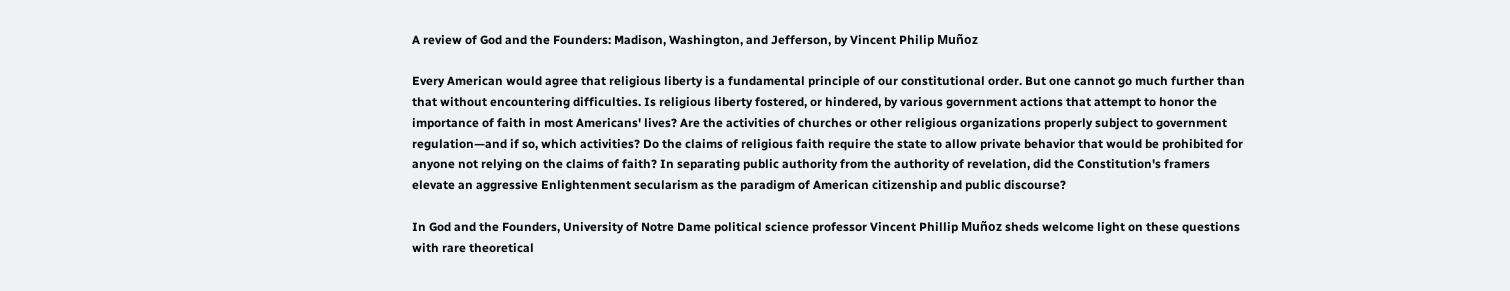A review of God and the Founders: Madison, Washington, and Jefferson, by Vincent Philip Muñoz

Every American would agree that religious liberty is a fundamental principle of our constitutional order. But one cannot go much further than that without encountering difficulties. Is religious liberty fostered, or hindered, by various government actions that attempt to honor the importance of faith in most Americans' lives? Are the activities of churches or other religious organizations properly subject to government regulation—and if so, which activities? Do the claims of religious faith require the state to allow private behavior that would be prohibited for anyone not relying on the claims of faith? In separating public authority from the authority of revelation, did the Constitution's framers elevate an aggressive Enlightenment secularism as the paradigm of American citizenship and public discourse?

In God and the Founders, University of Notre Dame political science professor Vincent Phillip Muñoz sheds welcome light on these questions with rare theoretical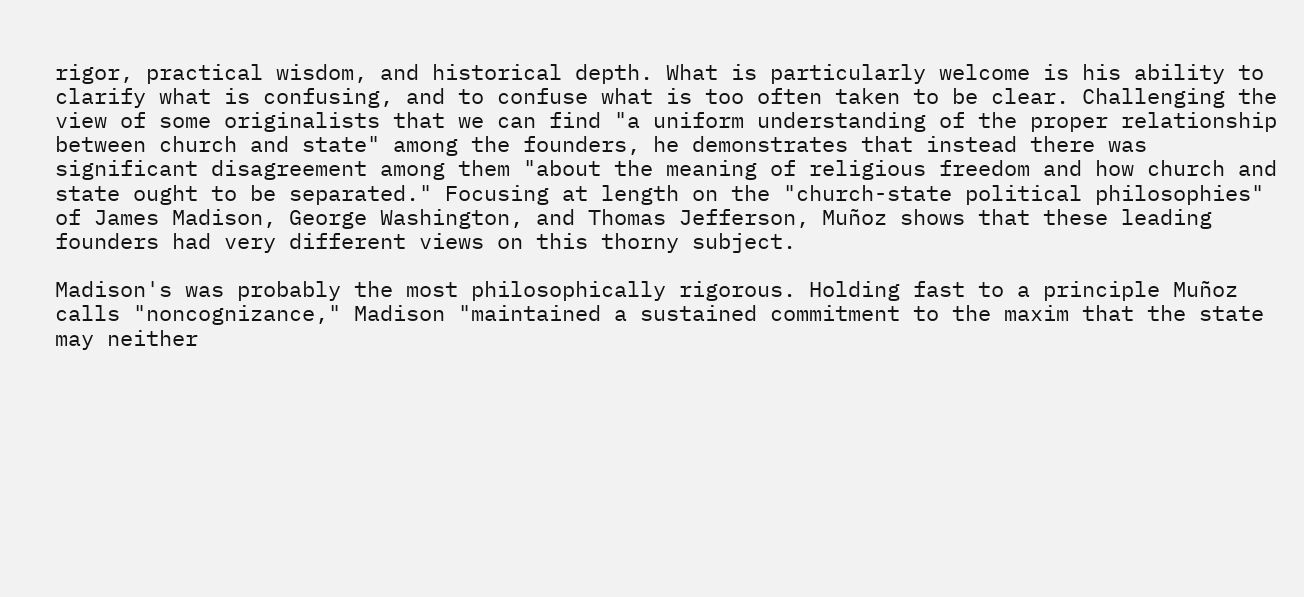rigor, practical wisdom, and historical depth. What is particularly welcome is his ability to clarify what is confusing, and to confuse what is too often taken to be clear. Challenging the view of some originalists that we can find "a uniform understanding of the proper relationship between church and state" among the founders, he demonstrates that instead there was significant disagreement among them "about the meaning of religious freedom and how church and state ought to be separated." Focusing at length on the "church-state political philosophies" of James Madison, George Washington, and Thomas Jefferson, Muñoz shows that these leading founders had very different views on this thorny subject.

Madison's was probably the most philosophically rigorous. Holding fast to a principle Muñoz calls "noncognizance," Madison "maintained a sustained commitment to the maxim that the state may neither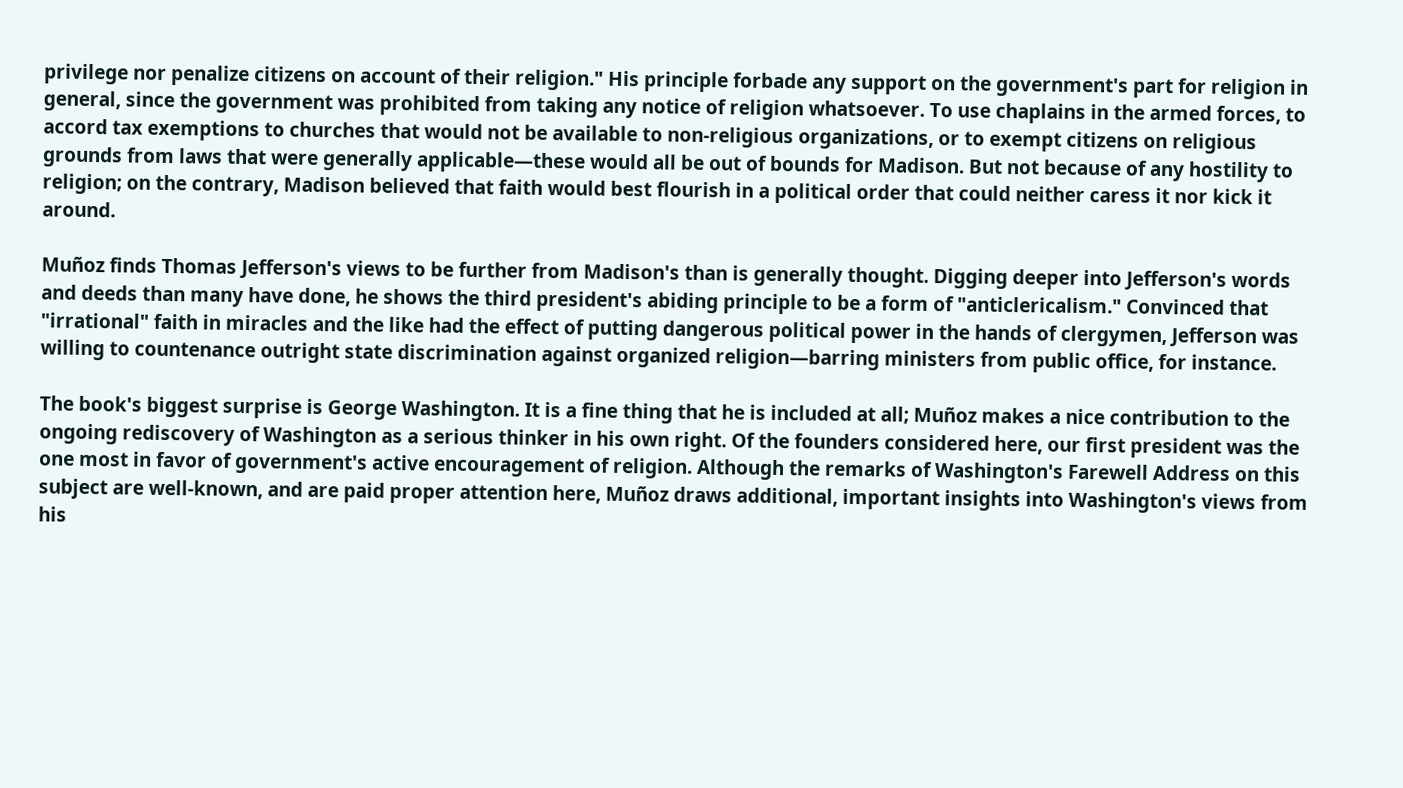privilege nor penalize citizens on account of their religion." His principle forbade any support on the government's part for religion in general, since the government was prohibited from taking any notice of religion whatsoever. To use chaplains in the armed forces, to accord tax exemptions to churches that would not be available to non-religious organizations, or to exempt citizens on religious grounds from laws that were generally applicable—these would all be out of bounds for Madison. But not because of any hostility to religion; on the contrary, Madison believed that faith would best flourish in a political order that could neither caress it nor kick it around.

Muñoz finds Thomas Jefferson's views to be further from Madison's than is generally thought. Digging deeper into Jefferson's words and deeds than many have done, he shows the third president's abiding principle to be a form of "anticlericalism." Convinced that "irrational" faith in miracles and the like had the effect of putting dangerous political power in the hands of clergymen, Jefferson was willing to countenance outright state discrimination against organized religion—barring ministers from public office, for instance.

The book's biggest surprise is George Washington. It is a fine thing that he is included at all; Muñoz makes a nice contribution to the ongoing rediscovery of Washington as a serious thinker in his own right. Of the founders considered here, our first president was the one most in favor of government's active encouragement of religion. Although the remarks of Washington's Farewell Address on this subject are well-known, and are paid proper attention here, Muñoz draws additional, important insights into Washington's views from his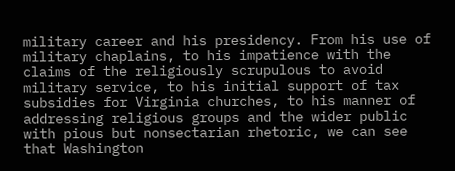military career and his presidency. From his use of military chaplains, to his impatience with the claims of the religiously scrupulous to avoid military service, to his initial support of tax subsidies for Virginia churches, to his manner of addressing religious groups and the wider public with pious but nonsectarian rhetoric, we can see that Washington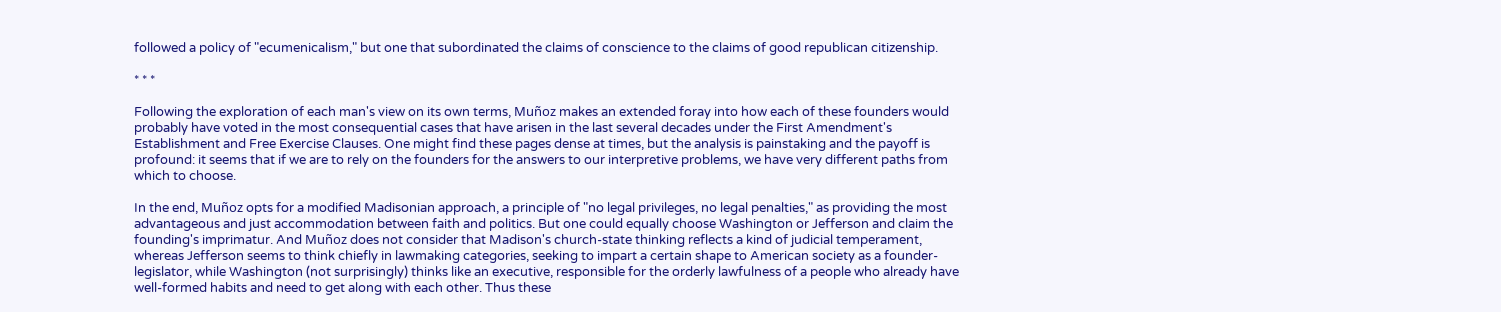followed a policy of "ecumenicalism," but one that subordinated the claims of conscience to the claims of good republican citizenship.

* * *

Following the exploration of each man's view on its own terms, Muñoz makes an extended foray into how each of these founders would probably have voted in the most consequential cases that have arisen in the last several decades under the First Amendment's Establishment and Free Exercise Clauses. One might find these pages dense at times, but the analysis is painstaking and the payoff is profound: it seems that if we are to rely on the founders for the answers to our interpretive problems, we have very different paths from which to choose.

In the end, Muñoz opts for a modified Madisonian approach, a principle of "no legal privileges, no legal penalties," as providing the most advantageous and just accommodation between faith and politics. But one could equally choose Washington or Jefferson and claim the founding's imprimatur. And Muñoz does not consider that Madison's church-state thinking reflects a kind of judicial temperament, whereas Jefferson seems to think chiefly in lawmaking categories, seeking to impart a certain shape to American society as a founder-legislator, while Washington (not surprisingly) thinks like an executive, responsible for the orderly lawfulness of a people who already have well-formed habits and need to get along with each other. Thus these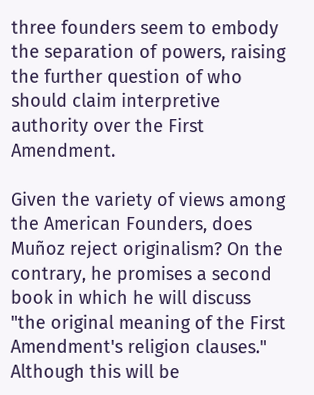three founders seem to embody the separation of powers, raising the further question of who should claim interpretive authority over the First Amendment.

Given the variety of views among the American Founders, does Muñoz reject originalism? On the contrary, he promises a second book in which he will discuss "the original meaning of the First Amendment's religion clauses." Although this will be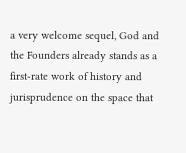a very welcome sequel, God and the Founders already stands as a first-rate work of history and jurisprudence on the space that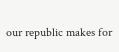our republic makes for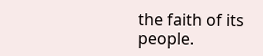the faith of its people.